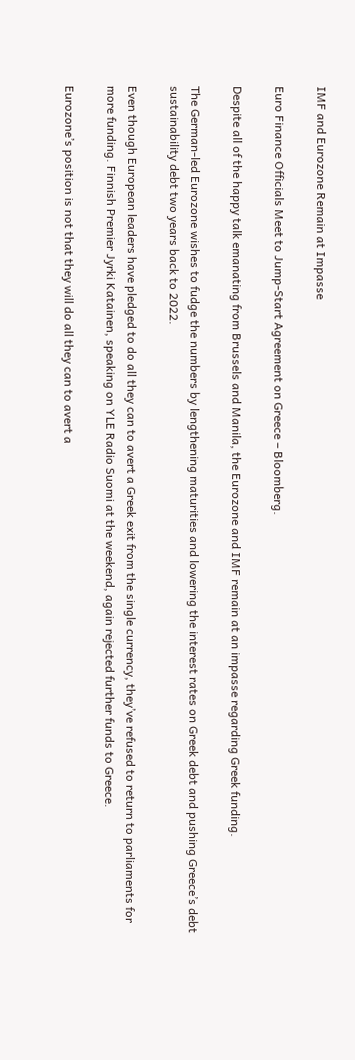IMF and Eurozone Remain at Impasse

Euro Finance Officials Meet to Jump-Start Agreement on Greece – Bloomberg.

Despite all of the happy talk emanating from Brussels and Manila, the Eurozone and IMF remain at an impasse regarding Greek funding.

The German-led Eurozone wishes to fudge the numbers by lengthening maturities and lowering the interest rates on Greek debt and pushing Greece’s debt sustainability debt two years back to 2022.

Even though European leaders have pledged to do all they can to avert a Greek exit from the single currency, they’ve refused to return to parliaments for more funding. Finnish Premier Jyrki Katainen, speaking on YLE Radio Suomi at the weekend, again rejected further funds to Greece.

Eurozone’s position is not that they will do all they can to avert a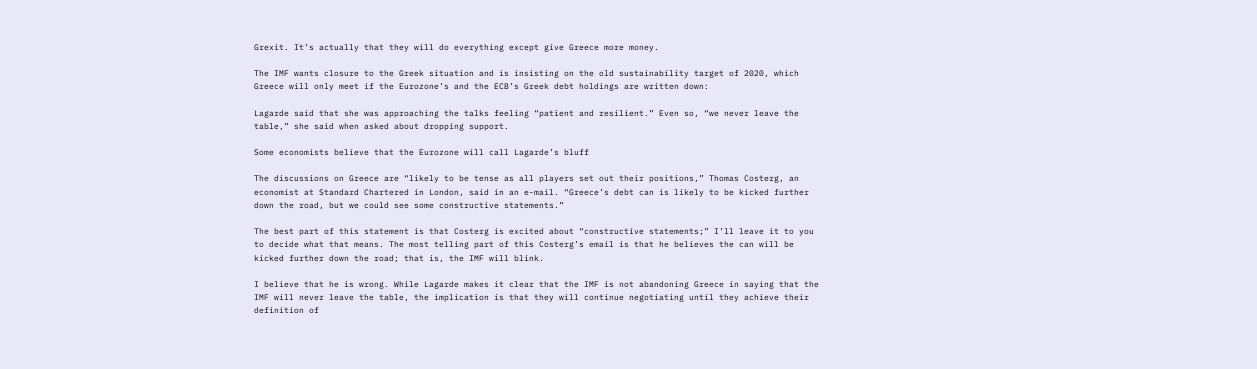Grexit. It’s actually that they will do everything except give Greece more money.

The IMF wants closure to the Greek situation and is insisting on the old sustainability target of 2020, which Greece will only meet if the Eurozone’s and the ECB’s Greek debt holdings are written down:

Lagarde said that she was approaching the talks feeling “patient and resilient.” Even so, “we never leave the table,” she said when asked about dropping support.

Some economists believe that the Eurozone will call Lagarde’s bluff

The discussions on Greece are “likely to be tense as all players set out their positions,” Thomas Costerg, an economist at Standard Chartered in London, said in an e-mail. “Greece’s debt can is likely to be kicked further down the road, but we could see some constructive statements.”

The best part of this statement is that Costerg is excited about “constructive statements;” I’ll leave it to you to decide what that means. The most telling part of this Costerg’s email is that he believes the can will be kicked further down the road; that is, the IMF will blink.

I believe that he is wrong. While Lagarde makes it clear that the IMF is not abandoning Greece in saying that the IMF will never leave the table, the implication is that they will continue negotiating until they achieve their definition of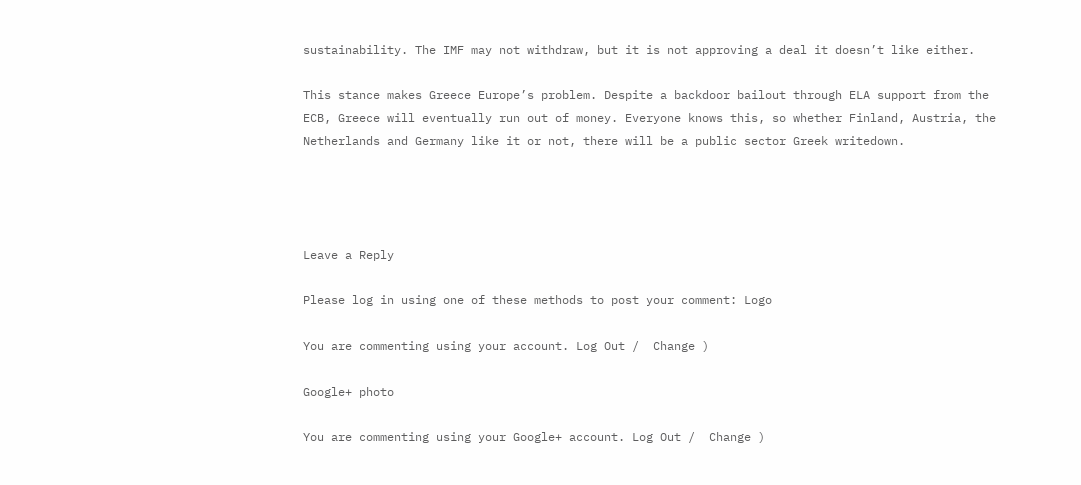sustainability. The IMF may not withdraw, but it is not approving a deal it doesn’t like either.

This stance makes Greece Europe’s problem. Despite a backdoor bailout through ELA support from the ECB, Greece will eventually run out of money. Everyone knows this, so whether Finland, Austria, the Netherlands and Germany like it or not, there will be a public sector Greek writedown.




Leave a Reply

Please log in using one of these methods to post your comment: Logo

You are commenting using your account. Log Out /  Change )

Google+ photo

You are commenting using your Google+ account. Log Out /  Change )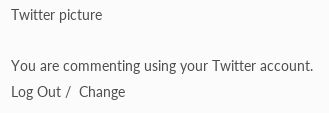Twitter picture

You are commenting using your Twitter account. Log Out /  Change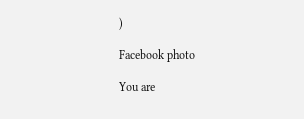)

Facebook photo

You are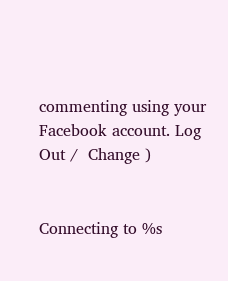commenting using your Facebook account. Log Out /  Change )


Connecting to %s